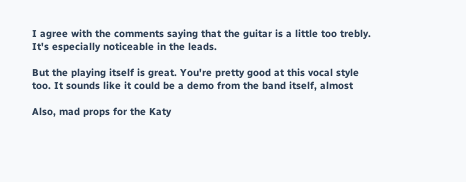I agree with the comments saying that the guitar is a little too trebly. It's especially noticeable in the leads.

But the playing itself is great. You're pretty good at this vocal style too. It sounds like it could be a demo from the band itself, almost

Also, mad props for the Katy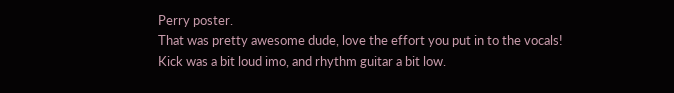Perry poster.
That was pretty awesome dude, love the effort you put in to the vocals! Kick was a bit loud imo, and rhythm guitar a bit low.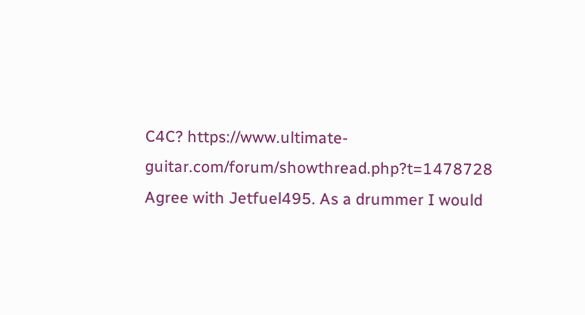C4C? https://www.ultimate-guitar.com/forum/showthread.php?t=1478728
Agree with Jetfuel495. As a drummer I would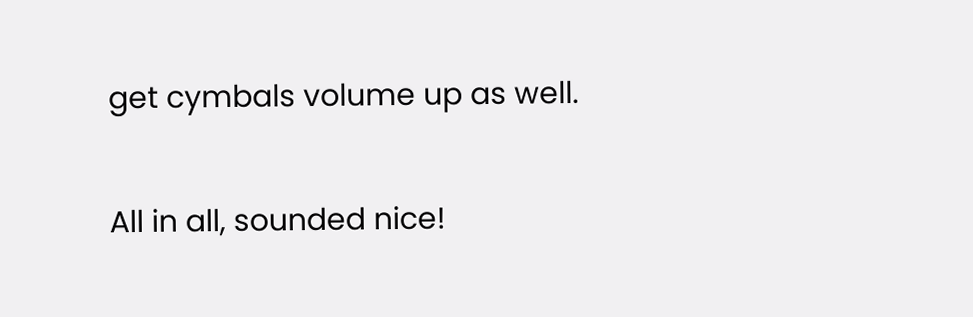get cymbals volume up as well.

All in all, sounded nice!